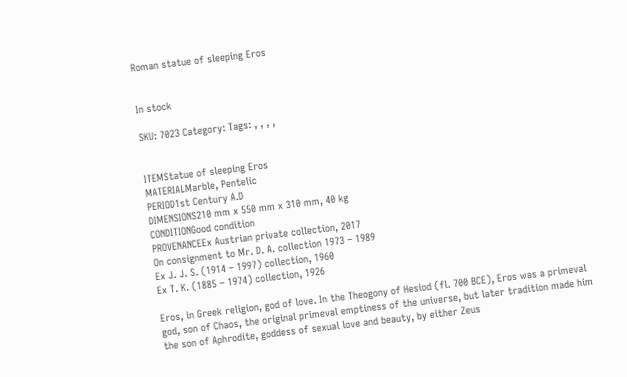Roman statue of sleeping Eros


In stock

SKU: 7023 Category: Tags: , , , ,


ITEMStatue of sleeping Eros
MATERIALMarble, Pentelic
PERIOD1st Century A.D
DIMENSIONS210 mm x 550 mm x 310 mm, 40 kg
CONDITIONGood condition
PROVENANCEEx Austrian private collection, 2017
On consignment to Mr. D. A. collection 1973 – 1989
Ex J. J. S. (1914 – 1997) collection, 1960
Ex T. K. (1885 – 1974) collection, 1926

Eros, in Greek religion, god of love. In the Theogony of Hesiod (fl. 700 BCE), Eros was a primeval god, son of Chaos, the original primeval emptiness of the universe, but later tradition made him the son of Aphrodite, goddess of sexual love and beauty, by either Zeus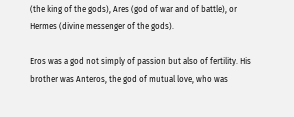(the king of the gods), Ares (god of war and of battle), or Hermes (divine messenger of the gods).

Eros was a god not simply of passion but also of fertility. His brother was Anteros, the god of mutual love, who was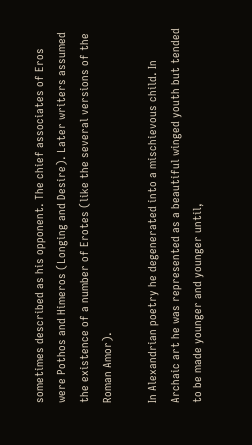sometimes described as his opponent. The chief associates of Eros were Pothos and Himeros (Longing and Desire). Later writers assumed the existence of a number of Erotes (like the several versions of the Roman Amor).

In Alexandrian poetry he degenerated into a mischievous child. In Archaic art he was represented as a beautiful winged youth but tended to be made younger and younger until,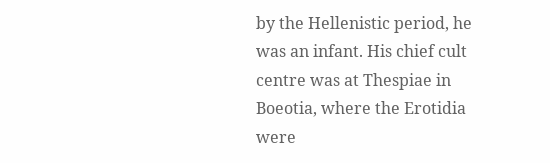by the Hellenistic period, he was an infant. His chief cult centre was at Thespiae in Boeotia, where the Erotidia were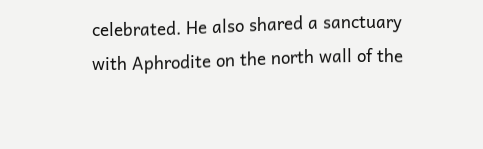celebrated. He also shared a sanctuary with Aphrodite on the north wall of the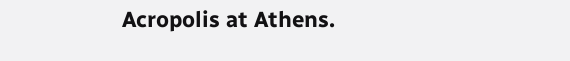Acropolis at Athens.